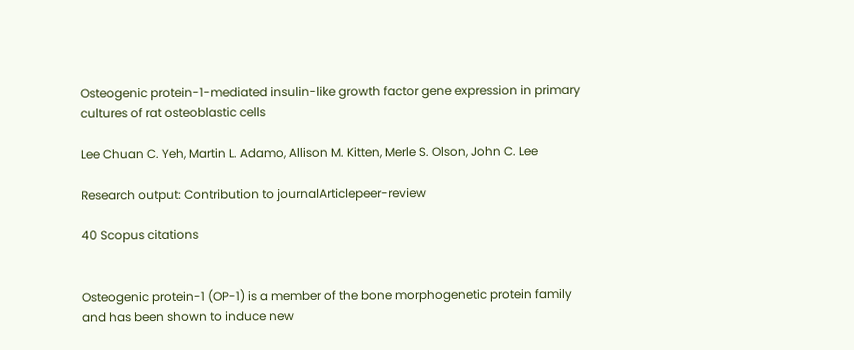Osteogenic protein-1-mediated insulin-like growth factor gene expression in primary cultures of rat osteoblastic cells

Lee Chuan C. Yeh, Martin L. Adamo, Allison M. Kitten, Merle S. Olson, John C. Lee

Research output: Contribution to journalArticlepeer-review

40 Scopus citations


Osteogenic protein-1 (OP-1) is a member of the bone morphogenetic protein family and has been shown to induce new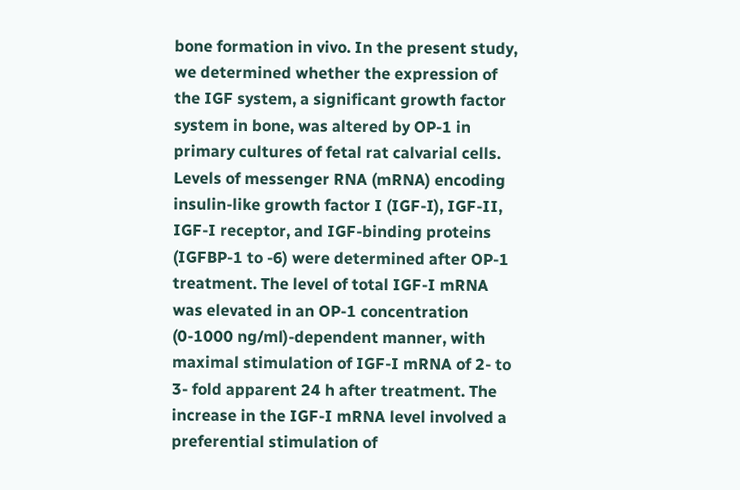bone formation in vivo. In the present study, we determined whether the expression of the IGF system, a significant growth factor system in bone, was altered by OP-1 in primary cultures of fetal rat calvarial cells. Levels of messenger RNA (mRNA) encoding insulin-like growth factor I (IGF-I), IGF-II, IGF-I receptor, and IGF-binding proteins (IGFBP-1 to -6) were determined after OP-1 treatment. The level of total IGF-I mRNA was elevated in an OP-1 concentration (0-1000 ng/ml)-dependent manner, with maximal stimulation of IGF-I mRNA of 2- to 3- fold apparent 24 h after treatment. The increase in the IGF-I mRNA level involved a preferential stimulation of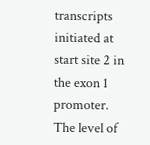transcripts initiated at start site 2 in the exon 1 promoter. The level of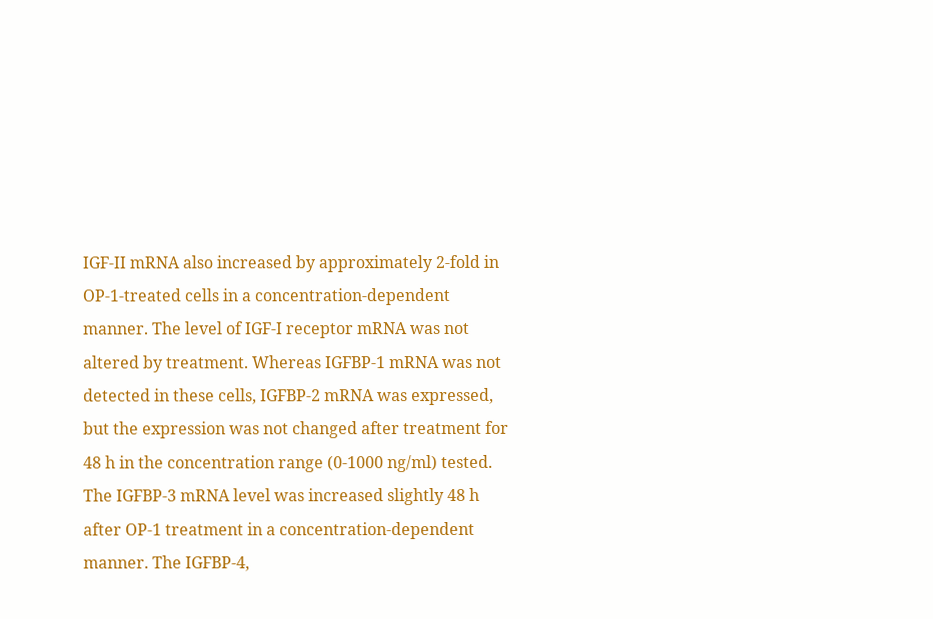IGF-II mRNA also increased by approximately 2-fold in OP-1-treated cells in a concentration-dependent manner. The level of IGF-I receptor mRNA was not altered by treatment. Whereas IGFBP-1 mRNA was not detected in these cells, IGFBP-2 mRNA was expressed, but the expression was not changed after treatment for 48 h in the concentration range (0-1000 ng/ml) tested. The IGFBP-3 mRNA level was increased slightly 48 h after OP-1 treatment in a concentration-dependent manner. The IGFBP-4,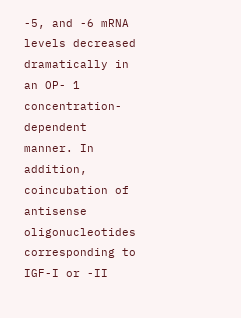-5, and -6 mRNA levels decreased dramatically in an OP- 1 concentration-dependent manner. In addition, coincubation of antisense oligonucleotides corresponding to IGF-I or -II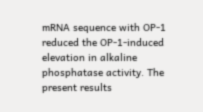mRNA sequence with OP-1 reduced the OP-1-induced elevation in alkaline phosphatase activity. The present results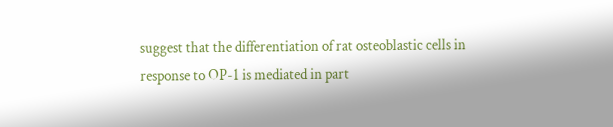suggest that the differentiation of rat osteoblastic cells in response to OP-1 is mediated in part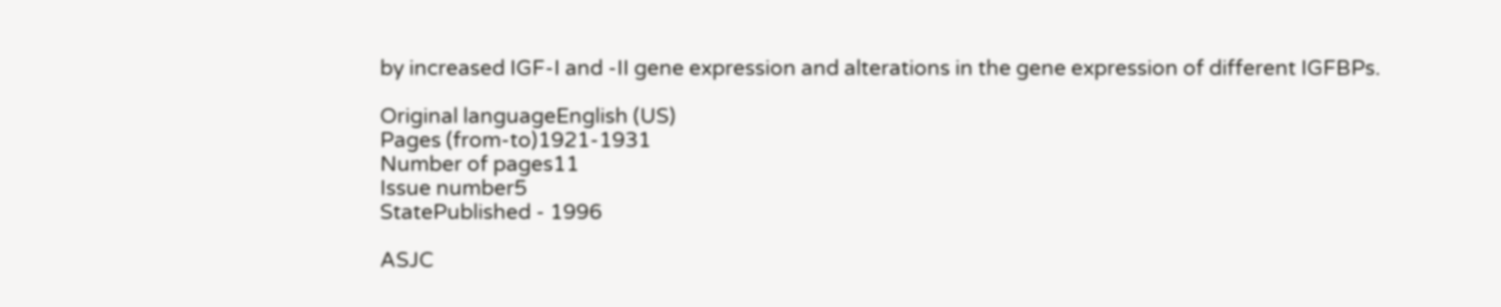by increased IGF-I and -II gene expression and alterations in the gene expression of different IGFBPs.

Original languageEnglish (US)
Pages (from-to)1921-1931
Number of pages11
Issue number5
StatePublished - 1996

ASJC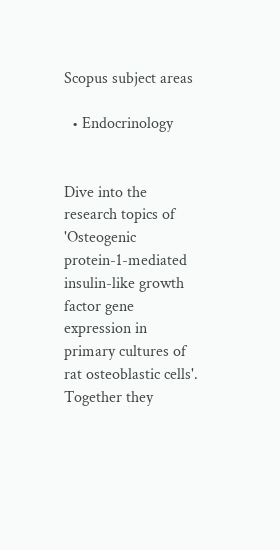Scopus subject areas

  • Endocrinology


Dive into the research topics of 'Osteogenic protein-1-mediated insulin-like growth factor gene expression in primary cultures of rat osteoblastic cells'. Together they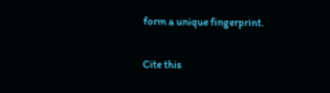form a unique fingerprint.

Cite this